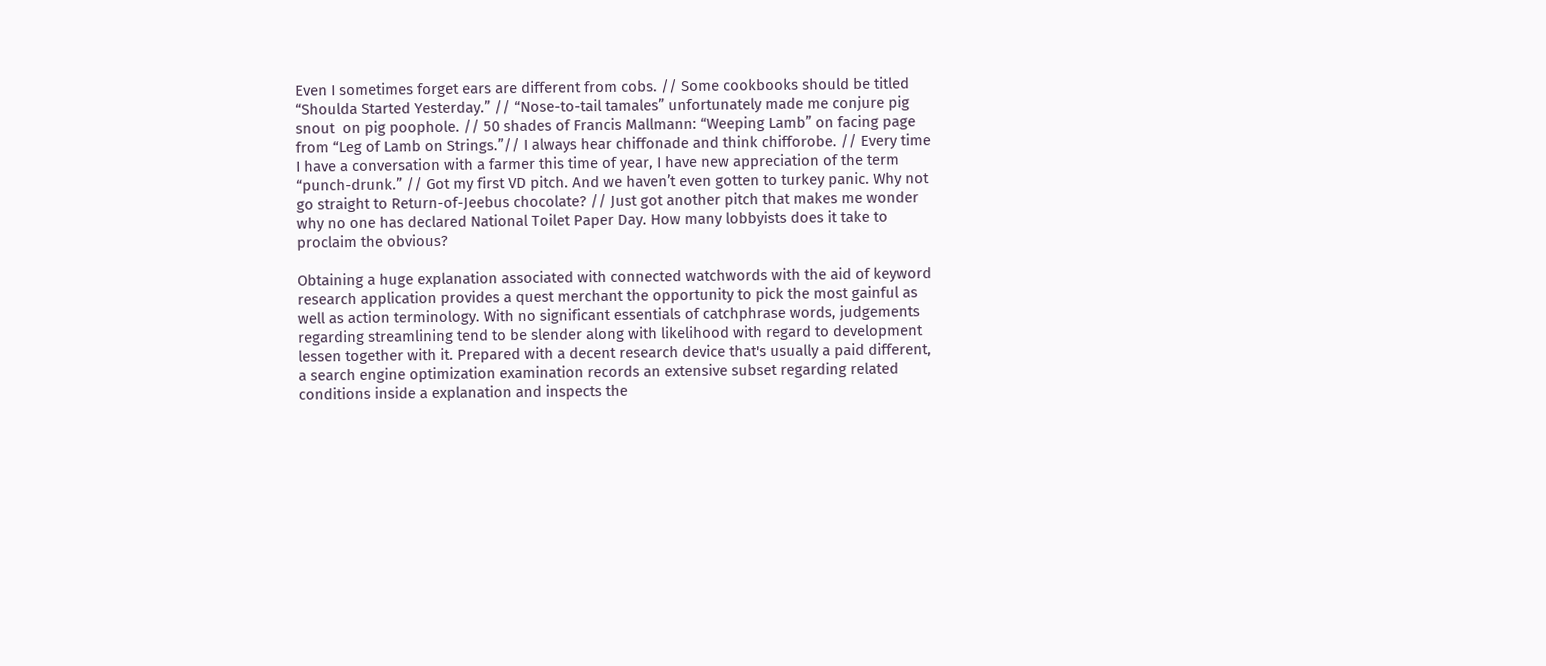Even I sometimes forget ears are different from cobs. // Some cookbooks should be titled “Shoulda Started Yesterday.” // “Nose-to-tail tamales” unfortunately made me conjure pig snout  on pig poophole. // 50 shades of Francis Mallmann: “Weeping Lamb” on facing page from “Leg of Lamb on Strings.”// I always hear chiffonade and think chifforobe. // Every time I have a conversation with a farmer this time of year, I have new appreciation of the term “punch-drunk.” // Got my first VD pitch. And we haven’t even gotten to turkey panic. Why not go straight to Return-of-Jeebus chocolate? // Just got another pitch that makes me wonder why no one has declared National Toilet Paper Day. How many lobbyists does it take to proclaim the obvious?

Obtaining a huge explanation associated with connected watchwords with the aid of keyword research application provides a quest merchant the opportunity to pick the most gainful as well as action terminology. With no significant essentials of catchphrase words, judgements regarding streamlining tend to be slender along with likelihood with regard to development lessen together with it. Prepared with a decent research device that's usually a paid different, a search engine optimization examination records an extensive subset regarding related conditions inside a explanation and inspects the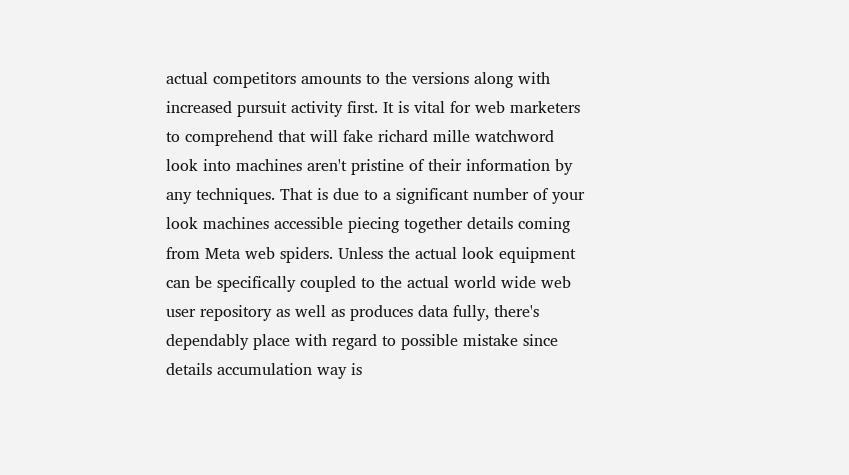actual competitors amounts to the versions along with increased pursuit activity first. It is vital for web marketers to comprehend that will fake richard mille watchword look into machines aren't pristine of their information by any techniques. That is due to a significant number of your look machines accessible piecing together details coming from Meta web spiders. Unless the actual look equipment can be specifically coupled to the actual world wide web user repository as well as produces data fully, there's dependably place with regard to possible mistake since details accumulation way is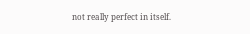not really perfect in itself.